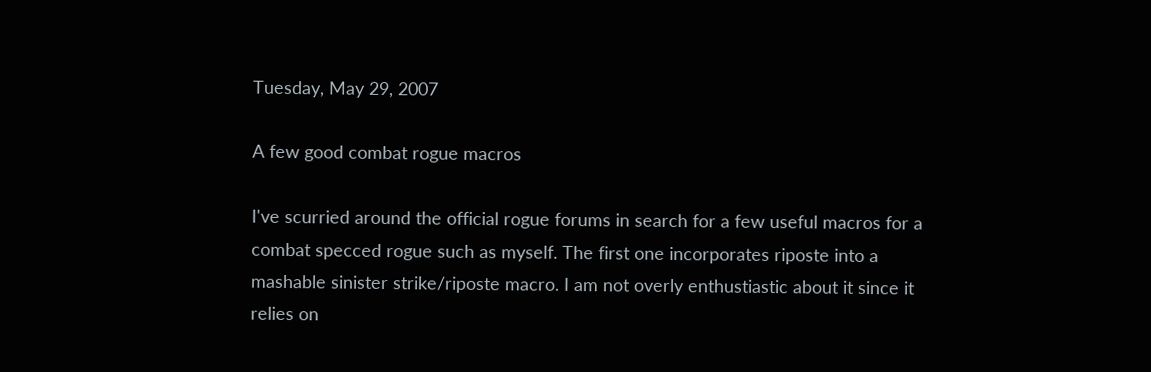Tuesday, May 29, 2007

A few good combat rogue macros

I've scurried around the official rogue forums in search for a few useful macros for a combat specced rogue such as myself. The first one incorporates riposte into a mashable sinister strike/riposte macro. I am not overly enthustiastic about it since it relies on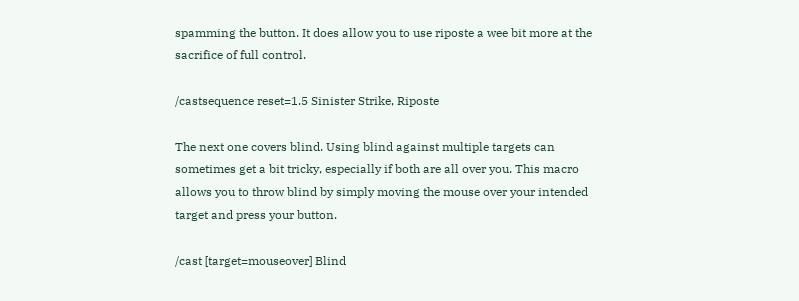spamming the button. It does allow you to use riposte a wee bit more at the sacrifice of full control.

/castsequence reset=1.5 Sinister Strike, Riposte

The next one covers blind. Using blind against multiple targets can sometimes get a bit tricky, especially if both are all over you. This macro allows you to throw blind by simply moving the mouse over your intended target and press your button.

/cast [target=mouseover] Blind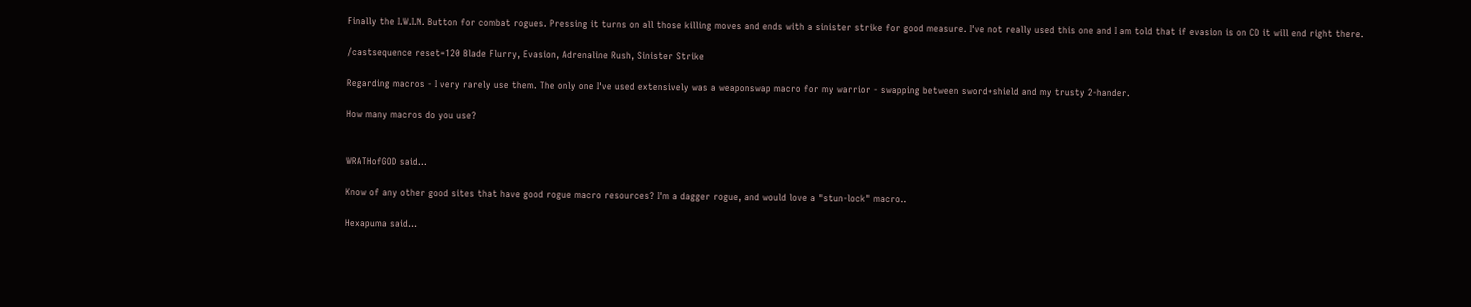Finally the I.W.I.N. Button for combat rogues. Pressing it turns on all those killing moves and ends with a sinister strike for good measure. I've not really used this one and I am told that if evasion is on CD it will end right there.

/castsequence reset=120 Blade Flurry, Evasion, Adrenaline Rush, Sinister Strike

Regarding macros - I very rarely use them. The only one I've used extensively was a weaponswap macro for my warrior - swapping between sword+shield and my trusty 2-hander.

How many macros do you use?


WRATHofGOD said...

Know of any other good sites that have good rogue macro resources? I'm a dagger rogue, and would love a "stun-lock" macro..

Hexapuma said...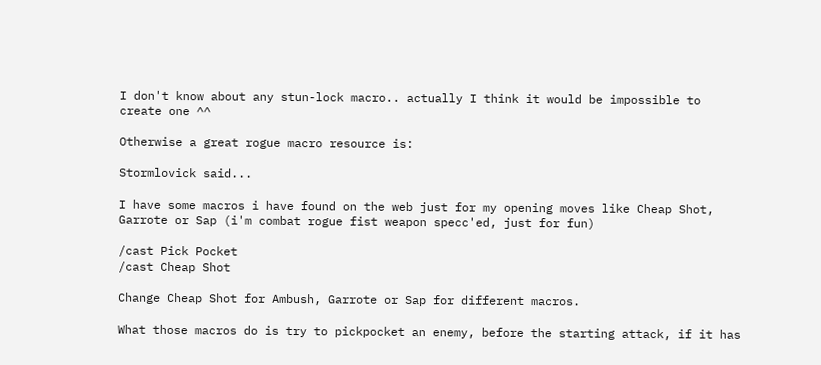I don't know about any stun-lock macro.. actually I think it would be impossible to create one ^^

Otherwise a great rogue macro resource is:

Stormlovick said...

I have some macros i have found on the web just for my opening moves like Cheap Shot, Garrote or Sap (i'm combat rogue fist weapon specc'ed, just for fun)

/cast Pick Pocket
/cast Cheap Shot

Change Cheap Shot for Ambush, Garrote or Sap for different macros.

What those macros do is try to pickpocket an enemy, before the starting attack, if it has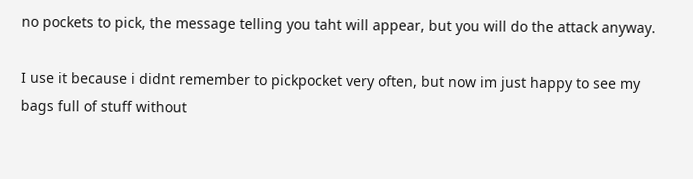no pockets to pick, the message telling you taht will appear, but you will do the attack anyway.

I use it because i didnt remember to pickpocket very often, but now im just happy to see my bags full of stuff without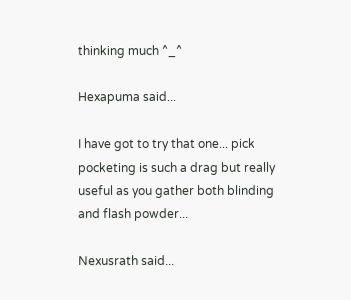thinking much ^_^

Hexapuma said...

I have got to try that one... pick pocketing is such a drag but really useful as you gather both blinding and flash powder...

Nexusrath said...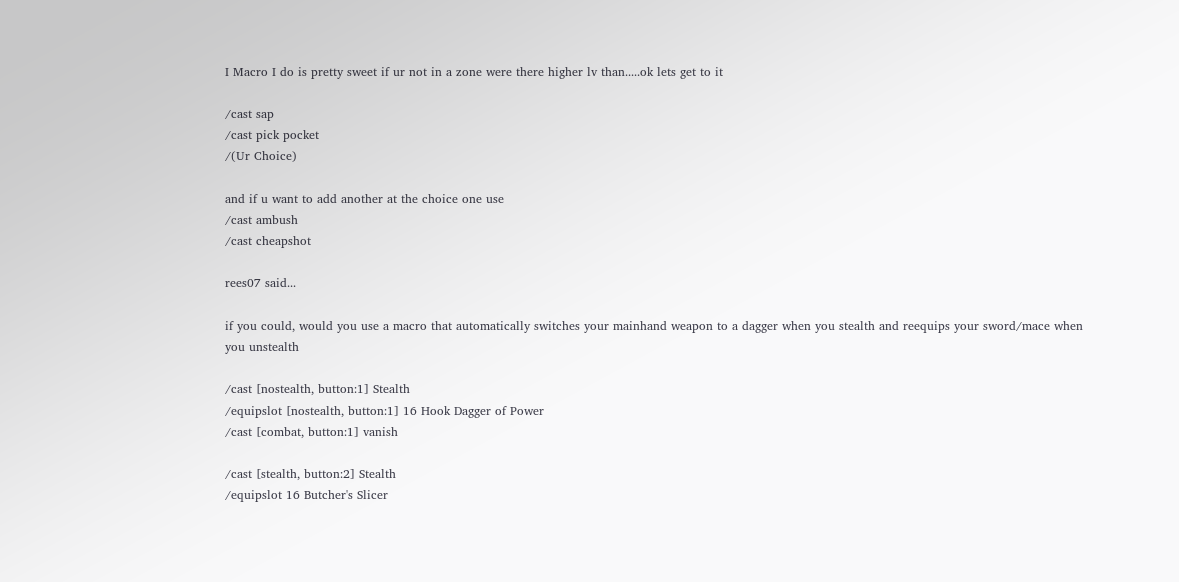I Macro I do is pretty sweet if ur not in a zone were there higher lv than.....ok lets get to it

/cast sap
/cast pick pocket
/(Ur Choice)

and if u want to add another at the choice one use
/cast ambush
/cast cheapshot

rees07 said...

if you could, would you use a macro that automatically switches your mainhand weapon to a dagger when you stealth and reequips your sword/mace when you unstealth

/cast [nostealth, button:1] Stealth
/equipslot [nostealth, button:1] 16 Hook Dagger of Power
/cast [combat, button:1] vanish

/cast [stealth, button:2] Stealth
/equipslot 16 Butcher's Slicer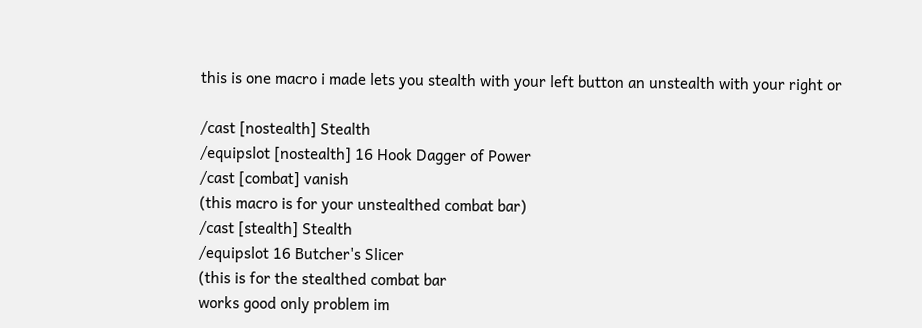this is one macro i made lets you stealth with your left button an unstealth with your right or

/cast [nostealth] Stealth
/equipslot [nostealth] 16 Hook Dagger of Power
/cast [combat] vanish
(this macro is for your unstealthed combat bar)
/cast [stealth] Stealth
/equipslot 16 Butcher's Slicer
(this is for the stealthed combat bar
works good only problem im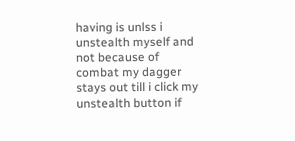having is unlss i unstealth myself and not because of combat my dagger stays out till i click my unstealth button if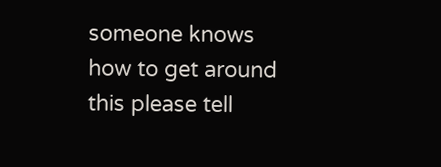someone knows how to get around this please tell